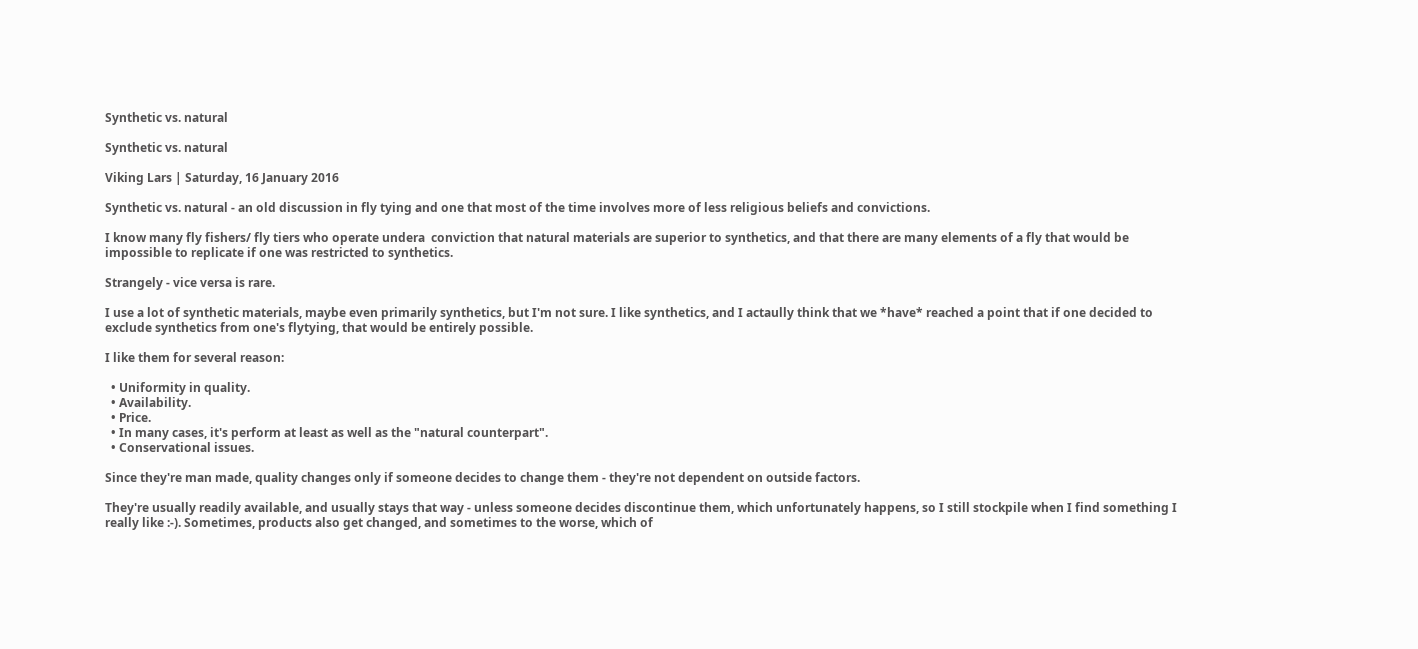Synthetic vs. natural

Synthetic vs. natural

Viking Lars | Saturday, 16 January 2016

Synthetic vs. natural - an old discussion in fly tying and one that most of the time involves more of less religious beliefs and convictions.

I know many fly fishers/ fly tiers who operate undera  conviction that natural materials are superior to synthetics, and that there are many elements of a fly that would be impossible to replicate if one was restricted to synthetics.

Strangely - vice versa is rare.

I use a lot of synthetic materials, maybe even primarily synthetics, but I'm not sure. I like synthetics, and I actaully think that we *have* reached a point that if one decided to exclude synthetics from one's flytying, that would be entirely possible.

I like them for several reason:

  • Uniformity in quality.
  • Availability.
  • Price.
  • In many cases, it's perform at least as well as the "natural counterpart".
  • Conservational issues.

Since they're man made, quality changes only if someone decides to change them - they're not dependent on outside factors.

They're usually readily available, and usually stays that way - unless someone decides discontinue them, which unfortunately happens, so I still stockpile when I find something I really like :-). Sometimes, products also get changed, and sometimes to the worse, which of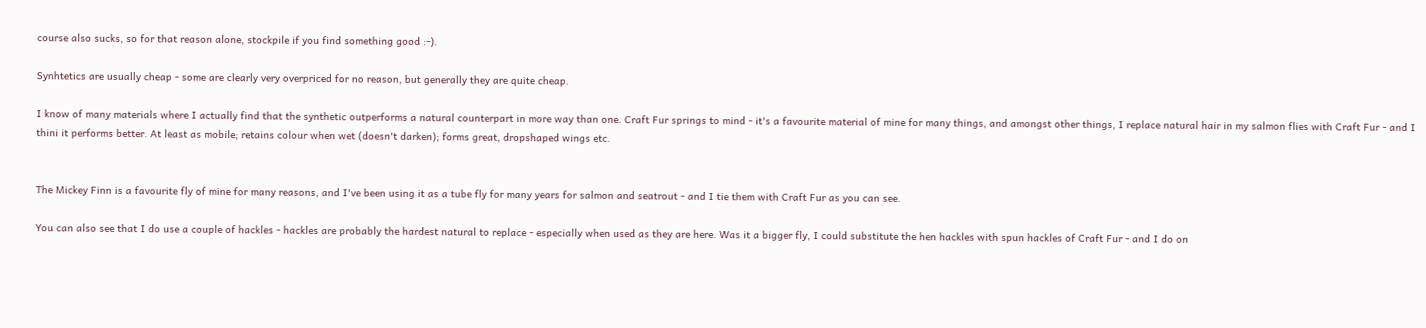course also sucks, so for that reason alone, stockpile if you find something good :-).

Synhtetics are usually cheap - some are clearly very overpriced for no reason, but generally they are quite cheap.

I know of many materials where I actually find that the synthetic outperforms a natural counterpart in more way than one. Craft Fur springs to mind - it's a favourite material of mine for many things, and amongst other things, I replace natural hair in my salmon flies with Craft Fur - and I thini it performs better. At least as mobile; retains colour when wet (doesn't darken); forms great, dropshaped wings etc.


The Mickey Finn is a favourite fly of mine for many reasons, and I've been using it as a tube fly for many years for salmon and seatrout - and I tie them with Craft Fur as you can see.

You can also see that I do use a couple of hackles - hackles are probably the hardest natural to replace - especially when used as they are here. Was it a bigger fly, I could substitute the hen hackles with spun hackles of Craft Fur - and I do on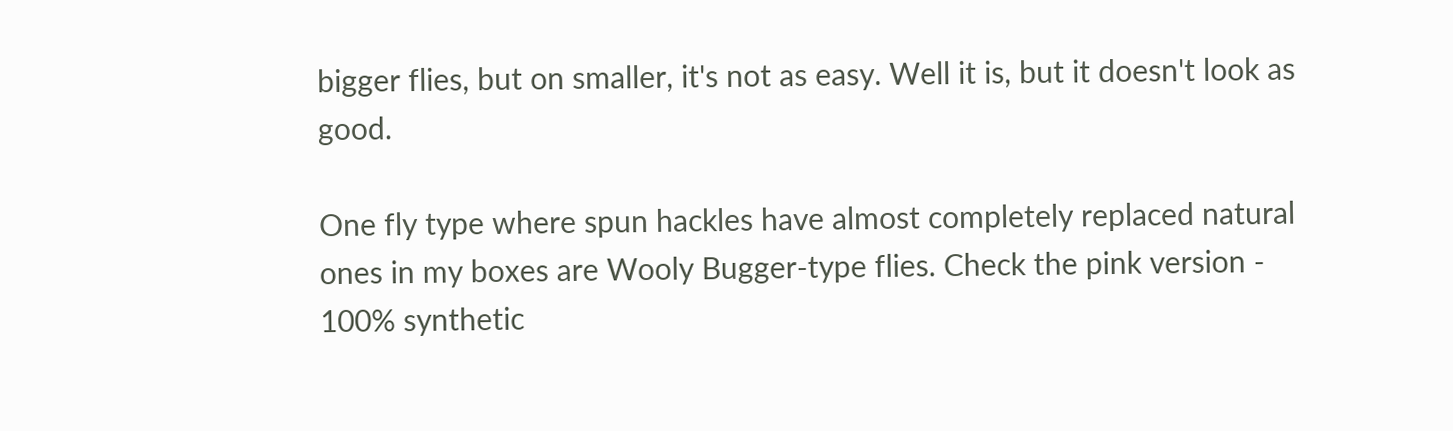bigger flies, but on smaller, it's not as easy. Well it is, but it doesn't look as good.

One fly type where spun hackles have almost completely replaced natural ones in my boxes are Wooly Bugger-type flies. Check the pink version - 100% synthetic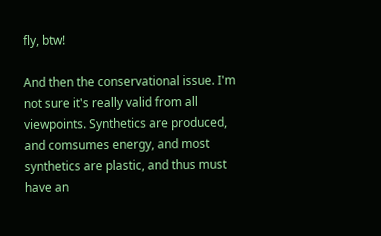fly, btw!

And then the conservational issue. I'm not sure it's really valid from all viewpoints. Synthetics are produced, and comsumes energy, and most synthetics are plastic, and thus must have an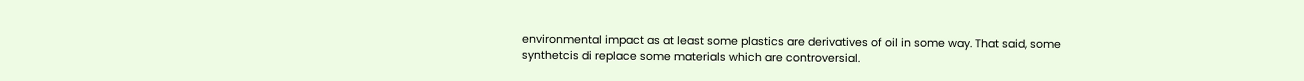environmental impact as at least some plastics are derivatives of oil in some way. That said, some synthetcis di replace some materials which are controversial.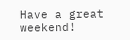Have a great weekend!